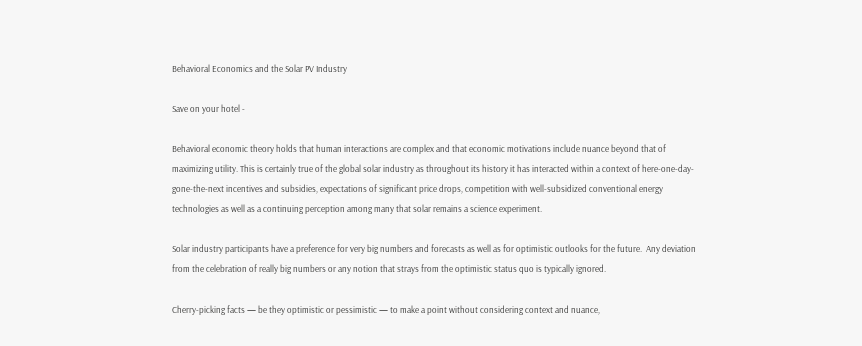Behavioral Economics and the Solar PV Industry

Save on your hotel -

Behavioral economic theory holds that human interactions are complex and that economic motivations include nuance beyond that of maximizing utility. This is certainly true of the global solar industry as throughout its history it has interacted within a context of here-one-day-gone-the-next incentives and subsidies, expectations of significant price drops, competition with well-subsidized conventional energy technologies as well as a continuing perception among many that solar remains a science experiment.

Solar industry participants have a preference for very big numbers and forecasts as well as for optimistic outlooks for the future.  Any deviation from the celebration of really big numbers or any notion that strays from the optimistic status quo is typically ignored.

Cherry-picking facts — be they optimistic or pessimistic — to make a point without considering context and nuance,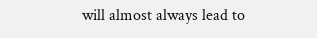will almost always lead to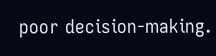poor decision-making.